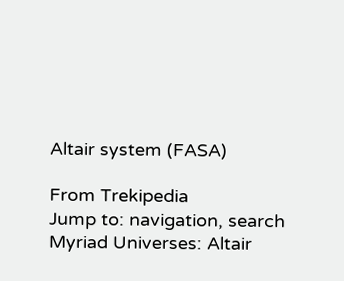Altair system (FASA)

From Trekipedia
Jump to: navigation, search
Myriad Universes: Altair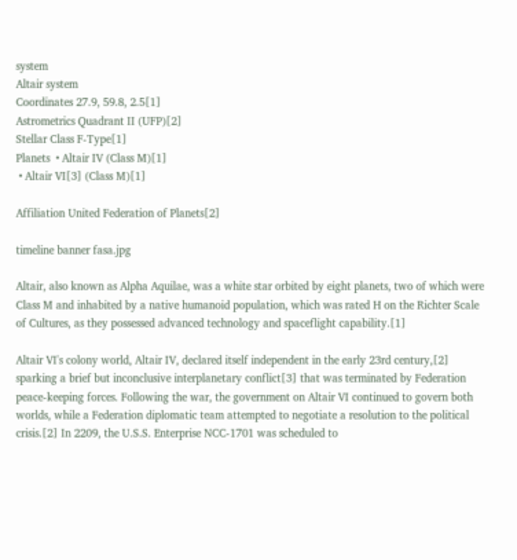system
Altair system
Coordinates 27.9, 59.8, 2.5[1]
Astrometrics Quadrant II (UFP)[2]
Stellar Class F-Type[1]
Planets  • Altair IV (Class M)[1]
 • Altair VI[3] (Class M)[1]

Affiliation United Federation of Planets[2]

timeline banner fasa.jpg

Altair, also known as Alpha Aquilae, was a white star orbited by eight planets, two of which were Class M and inhabited by a native humanoid population, which was rated H on the Richter Scale of Cultures, as they possessed advanced technology and spaceflight capability.[1]

Altair VI's colony world, Altair IV, declared itself independent in the early 23rd century,[2] sparking a brief but inconclusive interplanetary conflict[3] that was terminated by Federation peace-keeping forces. Following the war, the government on Altair VI continued to govern both worlds, while a Federation diplomatic team attempted to negotiate a resolution to the political crisis.[2] In 2209, the U.S.S. Enterprise NCC-1701 was scheduled to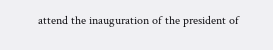attend the inauguration of the president of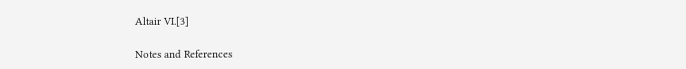Altair VI.[3]

Notes and References